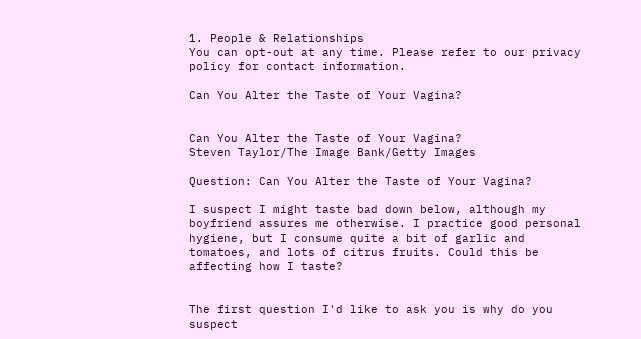1. People & Relationships
You can opt-out at any time. Please refer to our privacy policy for contact information.

Can You Alter the Taste of Your Vagina?


Can You Alter the Taste of Your Vagina?
Steven Taylor/The Image Bank/Getty Images

Question: Can You Alter the Taste of Your Vagina?

I suspect I might taste bad down below, although my boyfriend assures me otherwise. I practice good personal hygiene, but I consume quite a bit of garlic and tomatoes, and lots of citrus fruits. Could this be affecting how I taste?


The first question I'd like to ask you is why do you suspect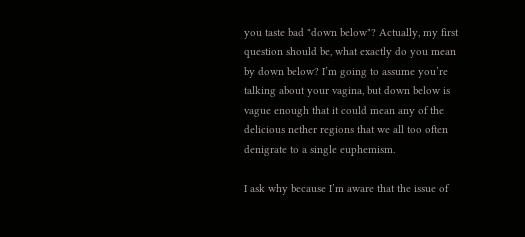you taste bad "down below"? Actually, my first question should be, what exactly do you mean by down below? I’m going to assume you’re talking about your vagina, but down below is vague enough that it could mean any of the delicious nether regions that we all too often denigrate to a single euphemism.

I ask why because I’m aware that the issue of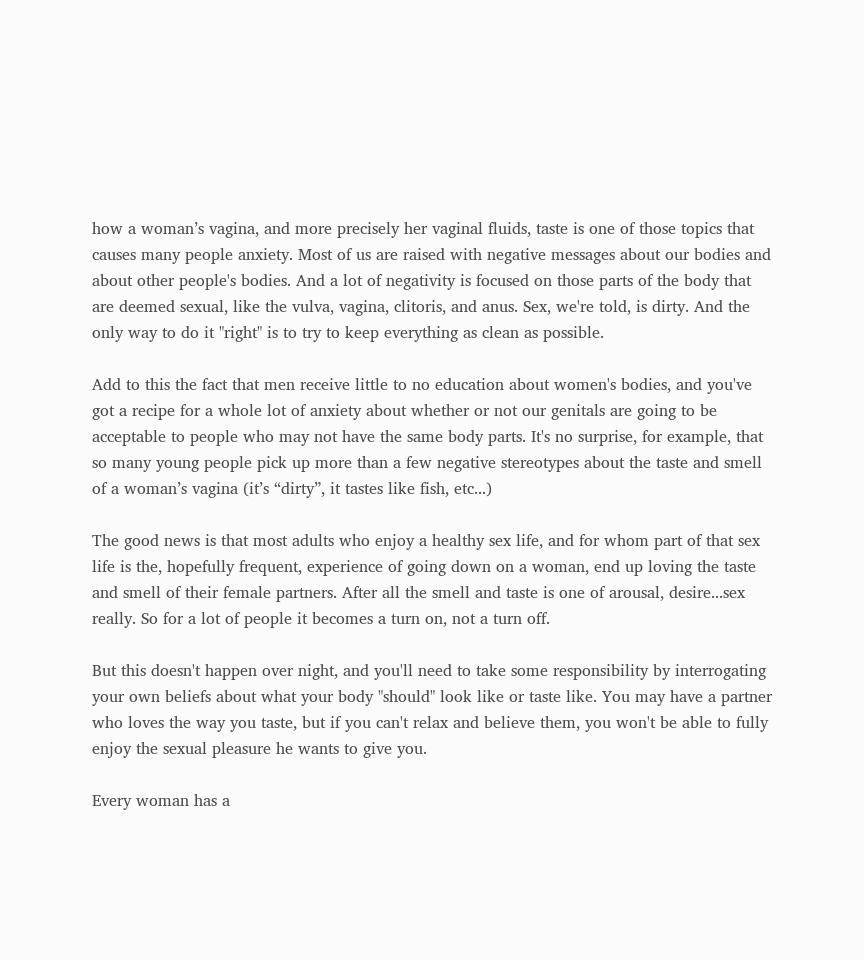how a woman’s vagina, and more precisely her vaginal fluids, taste is one of those topics that causes many people anxiety. Most of us are raised with negative messages about our bodies and about other people's bodies. And a lot of negativity is focused on those parts of the body that are deemed sexual, like the vulva, vagina, clitoris, and anus. Sex, we're told, is dirty. And the only way to do it "right" is to try to keep everything as clean as possible.

Add to this the fact that men receive little to no education about women's bodies, and you've got a recipe for a whole lot of anxiety about whether or not our genitals are going to be acceptable to people who may not have the same body parts. It's no surprise, for example, that so many young people pick up more than a few negative stereotypes about the taste and smell of a woman’s vagina (it’s “dirty”, it tastes like fish, etc...)

The good news is that most adults who enjoy a healthy sex life, and for whom part of that sex life is the, hopefully frequent, experience of going down on a woman, end up loving the taste and smell of their female partners. After all the smell and taste is one of arousal, desire...sex really. So for a lot of people it becomes a turn on, not a turn off.

But this doesn't happen over night, and you'll need to take some responsibility by interrogating your own beliefs about what your body "should" look like or taste like. You may have a partner who loves the way you taste, but if you can't relax and believe them, you won't be able to fully enjoy the sexual pleasure he wants to give you.

Every woman has a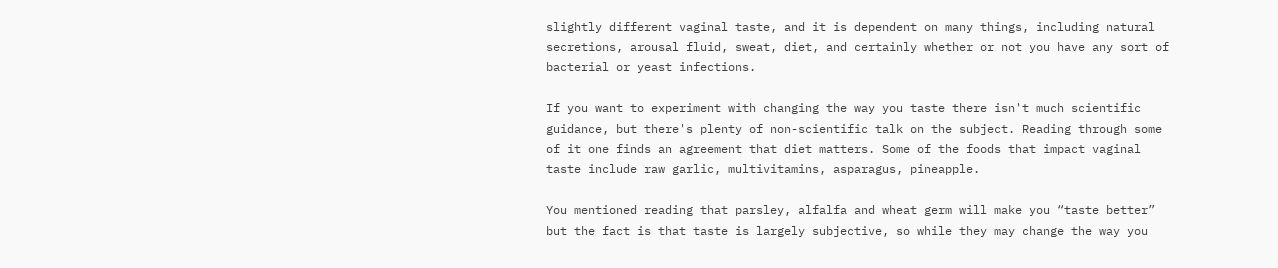slightly different vaginal taste, and it is dependent on many things, including natural secretions, arousal fluid, sweat, diet, and certainly whether or not you have any sort of bacterial or yeast infections.

If you want to experiment with changing the way you taste there isn't much scientific guidance, but there's plenty of non-scientific talk on the subject. Reading through some of it one finds an agreement that diet matters. Some of the foods that impact vaginal taste include raw garlic, multivitamins, asparagus, pineapple.

You mentioned reading that parsley, alfalfa and wheat germ will make you “taste better” but the fact is that taste is largely subjective, so while they may change the way you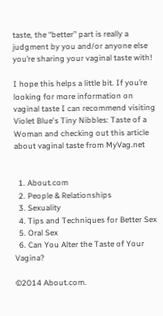taste, the “better” part is really a judgment by you and/or anyone else you’re sharing your vaginal taste with!

I hope this helps a little bit. If you’re looking for more information on vaginal taste I can recommend visiting Violet Blue's Tiny Nibbles: Taste of a Woman and checking out this article about vaginal taste from MyVag.net


  1. About.com
  2. People & Relationships
  3. Sexuality
  4. Tips and Techniques for Better Sex
  5. Oral Sex
  6. Can You Alter the Taste of Your Vagina?

©2014 About.com.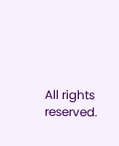All rights reserved.